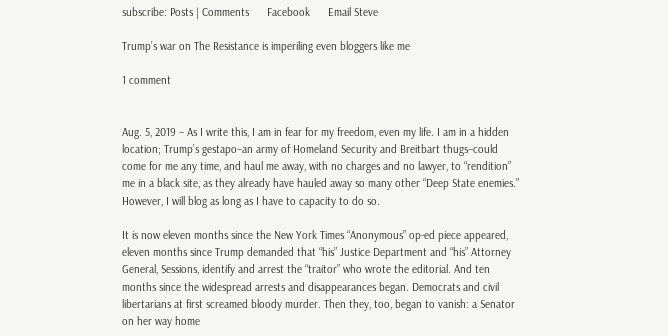subscribe: Posts | Comments      Facebook      Email Steve

Trump’s war on The Resistance is imperiling even bloggers like me

1 comment


Aug. 5, 2019 – As I write this, I am in fear for my freedom, even my life. I am in a hidden location; Trump’s gestapo–an army of Homeland Security and Breitbart thugs–could come for me any time, and haul me away, with no charges and no lawyer, to “rendition” me in a black site, as they already have hauled away so many other “Deep State enemies.” However, I will blog as long as I have to capacity to do so.

It is now eleven months since the New York Times “Anonymous” op-ed piece appeared, eleven months since Trump demanded that “his” Justice Department and “his” Attorney General, Sessions, identify and arrest the “traitor” who wrote the editorial. And ten months since the widespread arrests and disappearances began. Democrats and civil libertarians at first screamed bloody murder. Then they, too, began to vanish: a Senator on her way home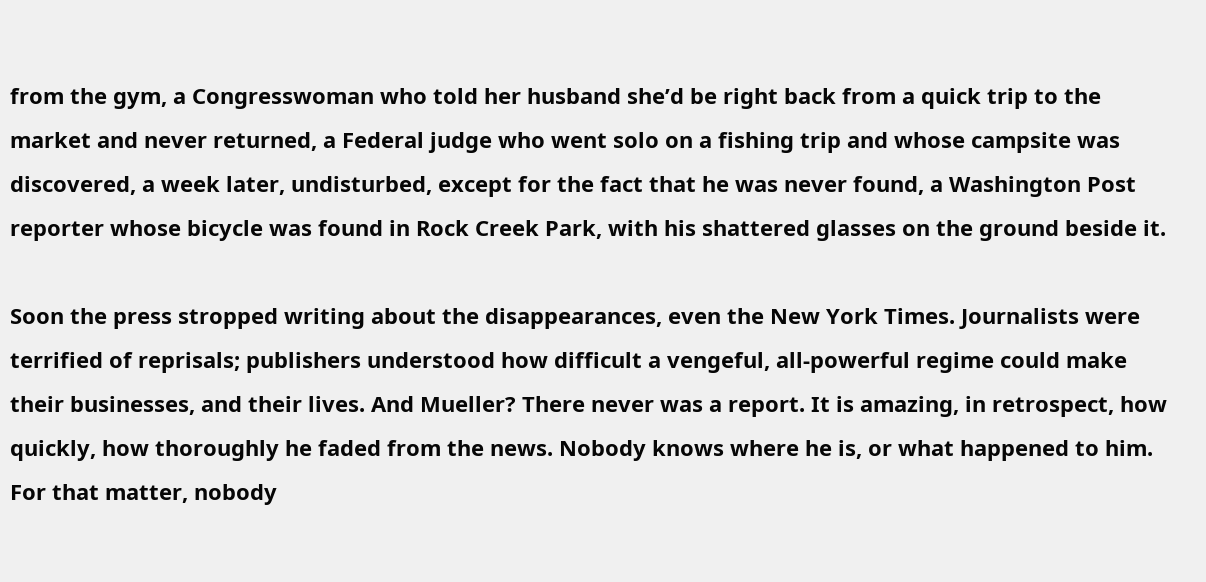from the gym, a Congresswoman who told her husband she’d be right back from a quick trip to the market and never returned, a Federal judge who went solo on a fishing trip and whose campsite was discovered, a week later, undisturbed, except for the fact that he was never found, a Washington Post reporter whose bicycle was found in Rock Creek Park, with his shattered glasses on the ground beside it.

Soon the press stropped writing about the disappearances, even the New York Times. Journalists were terrified of reprisals; publishers understood how difficult a vengeful, all-powerful regime could make their businesses, and their lives. And Mueller? There never was a report. It is amazing, in retrospect, how quickly, how thoroughly he faded from the news. Nobody knows where he is, or what happened to him. For that matter, nobody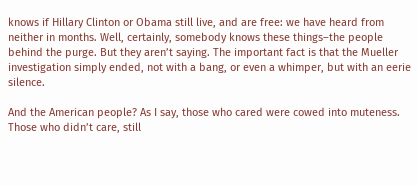knows if Hillary Clinton or Obama still live, and are free: we have heard from neither in months. Well, certainly, somebody knows these things–the people behind the purge. But they aren’t saying. The important fact is that the Mueller investigation simply ended, not with a bang, or even a whimper, but with an eerie silence.

And the American people? As I say, those who cared were cowed into muteness. Those who didn’t care, still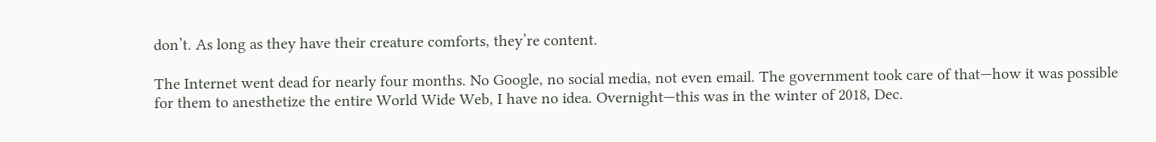don’t. As long as they have their creature comforts, they’re content.

The Internet went dead for nearly four months. No Google, no social media, not even email. The government took care of that—how it was possible for them to anesthetize the entire World Wide Web, I have no idea. Overnight—this was in the winter of 2018, Dec.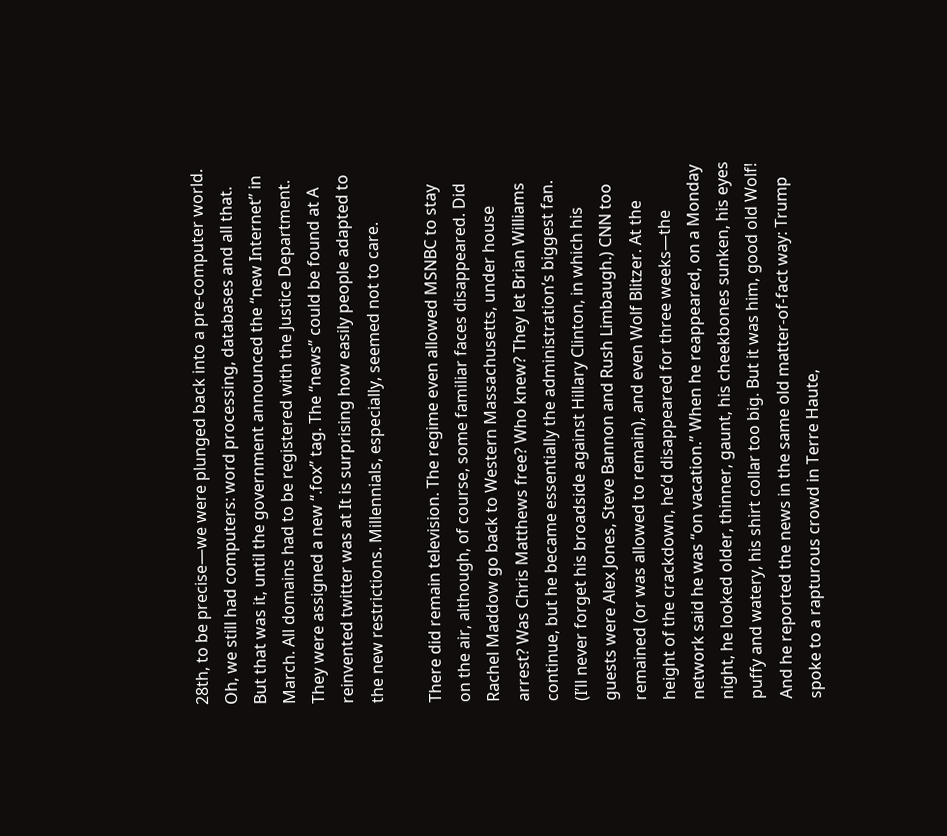28th, to be precise—we were plunged back into a pre-computer world. Oh, we still had computers: word processing, databases and all that. But that was it, until the government announced the “new Internet” in March. All domains had to be registered with the Justice Department. They were assigned a new “.fox” tag. The “news” could be found at A reinvented twitter was at It is surprising how easily people adapted to the new restrictions. Millennials, especially, seemed not to care.

There did remain television. The regime even allowed MSNBC to stay on the air, although, of course, some familiar faces disappeared. Did Rachel Maddow go back to Western Massachusetts, under house arrest? Was Chris Matthews free? Who knew? They let Brian Williams continue, but he became essentially the administration’s biggest fan. (I’ll never forget his broadside against Hillary Clinton, in which his guests were Alex Jones, Steve Bannon and Rush Limbaugh.) CNN too remained (or was allowed to remain), and even Wolf Blitzer. At the height of the crackdown, he’d disappeared for three weeks—the network said he was “on vacation.” When he reappeared, on a Monday night, he looked older, thinner, gaunt, his cheekbones sunken, his eyes puffy and watery, his shirt collar too big. But it was him, good old Wolf! And he reported the news in the same old matter-of-fact way: Trump spoke to a rapturous crowd in Terre Haute,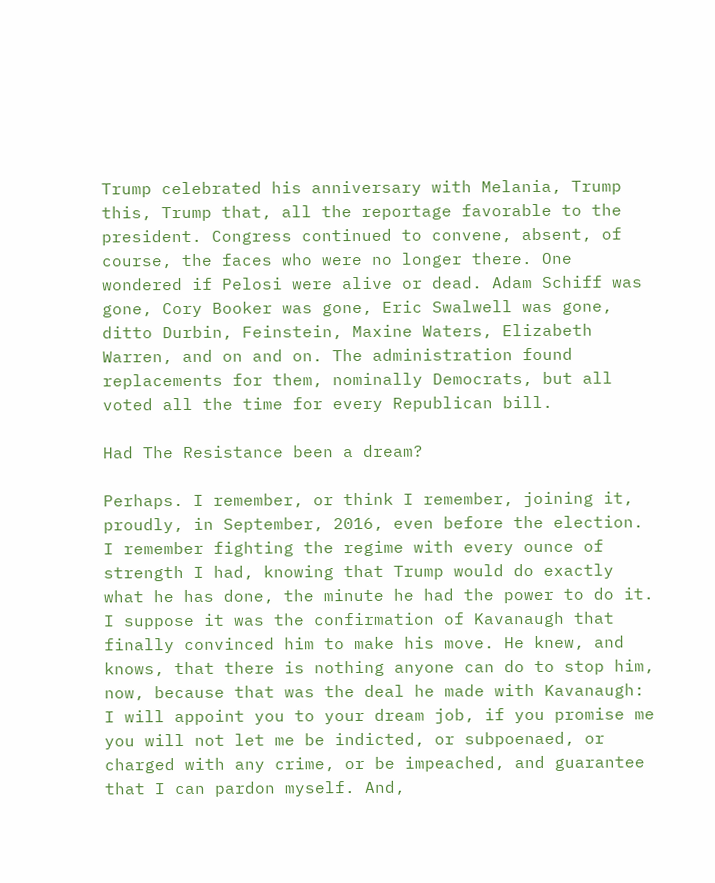Trump celebrated his anniversary with Melania, Trump this, Trump that, all the reportage favorable to the president. Congress continued to convene, absent, of course, the faces who were no longer there. One wondered if Pelosi were alive or dead. Adam Schiff was gone, Cory Booker was gone, Eric Swalwell was gone, ditto Durbin, Feinstein, Maxine Waters, Elizabeth Warren, and on and on. The administration found replacements for them, nominally Democrats, but all voted all the time for every Republican bill.

Had The Resistance been a dream?

Perhaps. I remember, or think I remember, joining it, proudly, in September, 2016, even before the election.  I remember fighting the regime with every ounce of strength I had, knowing that Trump would do exactly what he has done, the minute he had the power to do it. I suppose it was the confirmation of Kavanaugh that finally convinced him to make his move. He knew, and knows, that there is nothing anyone can do to stop him, now, because that was the deal he made with Kavanaugh: I will appoint you to your dream job, if you promise me you will not let me be indicted, or subpoenaed, or charged with any crime, or be impeached, and guarantee that I can pardon myself. And,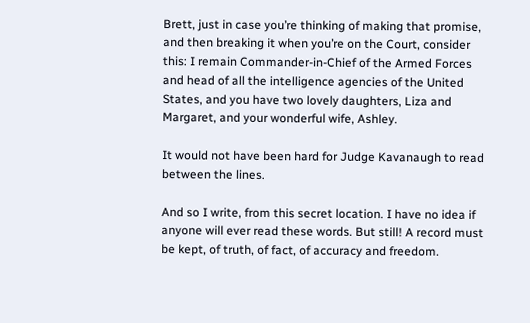Brett, just in case you’re thinking of making that promise, and then breaking it when you’re on the Court, consider this: I remain Commander-in-Chief of the Armed Forces and head of all the intelligence agencies of the United States, and you have two lovely daughters, Liza and Margaret, and your wonderful wife, Ashley.

It would not have been hard for Judge Kavanaugh to read between the lines.

And so I write, from this secret location. I have no idea if anyone will ever read these words. But still! A record must be kept, of truth, of fact, of accuracy and freedom.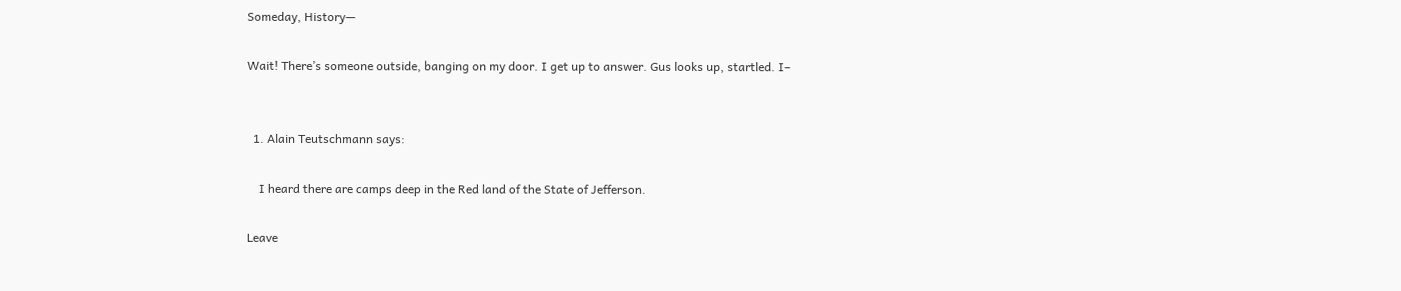Someday, History—

Wait! There’s someone outside, banging on my door. I get up to answer. Gus looks up, startled. I–


  1. Alain Teutschmann says:

    I heard there are camps deep in the Red land of the State of Jefferson.

Leave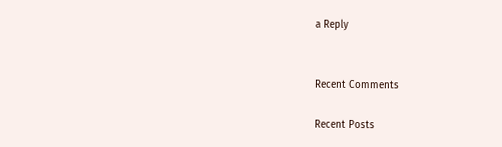a Reply


Recent Comments

Recent Posts